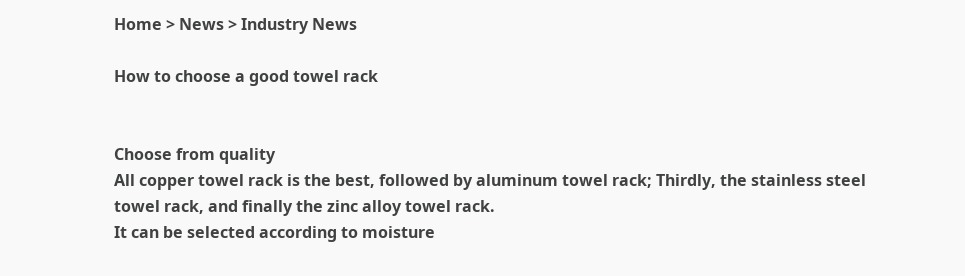Home > News > Industry News

How to choose a good towel rack


Choose from quality
All copper towel rack is the best, followed by aluminum towel rack; Thirdly, the stainless steel towel rack, and finally the zinc alloy towel rack.
It can be selected according to moisture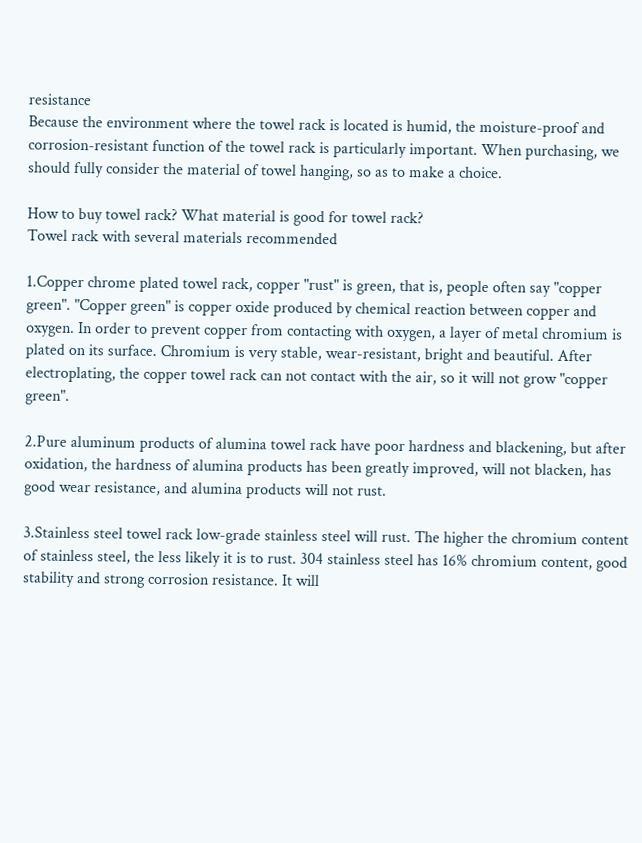resistance
Because the environment where the towel rack is located is humid, the moisture-proof and corrosion-resistant function of the towel rack is particularly important. When purchasing, we should fully consider the material of towel hanging, so as to make a choice.

How to buy towel rack? What material is good for towel rack?
Towel rack with several materials recommended

1.Copper chrome plated towel rack, copper "rust" is green, that is, people often say "copper green". "Copper green" is copper oxide produced by chemical reaction between copper and oxygen. In order to prevent copper from contacting with oxygen, a layer of metal chromium is plated on its surface. Chromium is very stable, wear-resistant, bright and beautiful. After electroplating, the copper towel rack can not contact with the air, so it will not grow "copper green".

2.Pure aluminum products of alumina towel rack have poor hardness and blackening, but after oxidation, the hardness of alumina products has been greatly improved, will not blacken, has good wear resistance, and alumina products will not rust.

3.Stainless steel towel rack low-grade stainless steel will rust. The higher the chromium content of stainless steel, the less likely it is to rust. 304 stainless steel has 16% chromium content, good stability and strong corrosion resistance. It will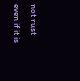not rust even if it is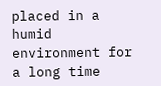placed in a humid environment for a long time